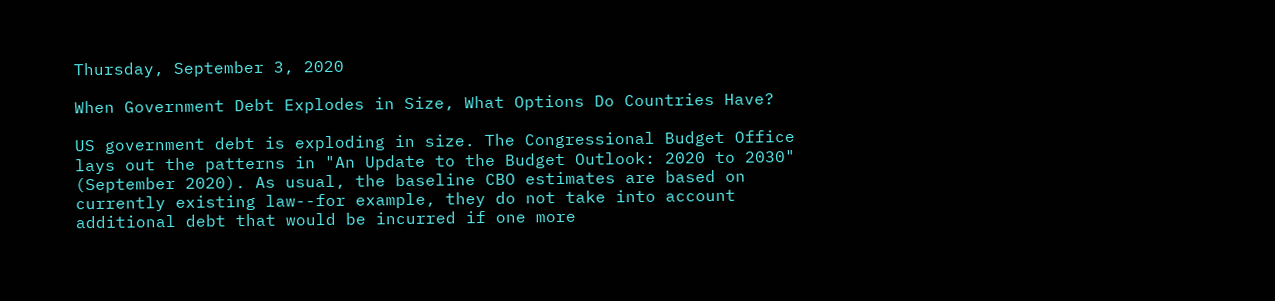Thursday, September 3, 2020

When Government Debt Explodes in Size, What Options Do Countries Have?

US government debt is exploding in size. The Congressional Budget Office lays out the patterns in "An Update to the Budget Outlook: 2020 to 2030" (September 2020). As usual, the baseline CBO estimates are based on currently existing law--for example, they do not take into account additional debt that would be incurred if one more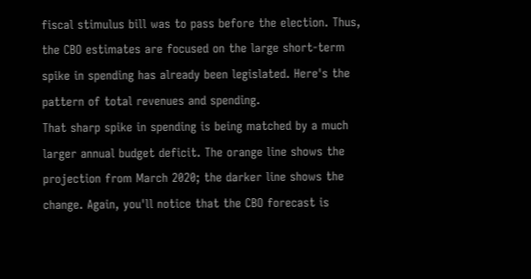fiscal stimulus bill was to pass before the election. Thus, the CBO estimates are focused on the large short-term spike in spending has already been legislated. Here's the pattern of total revenues and spending.
That sharp spike in spending is being matched by a much larger annual budget deficit. The orange line shows the projection from March 2020; the darker line shows the change. Again, you'll notice that the CBO forecast is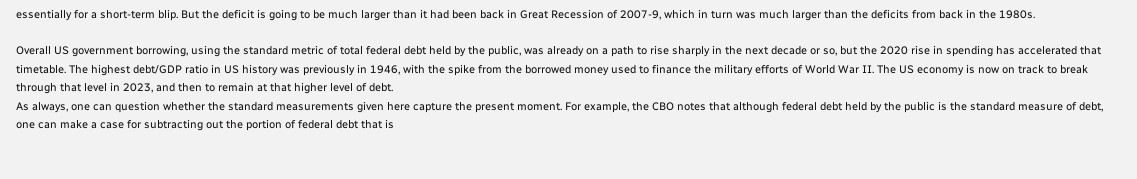essentially for a short-term blip. But the deficit is going to be much larger than it had been back in Great Recession of 2007-9, which in turn was much larger than the deficits from back in the 1980s.

Overall US government borrowing, using the standard metric of total federal debt held by the public, was already on a path to rise sharply in the next decade or so, but the 2020 rise in spending has accelerated that timetable. The highest debt/GDP ratio in US history was previously in 1946, with the spike from the borrowed money used to finance the military efforts of World War II. The US economy is now on track to break through that level in 2023, and then to remain at that higher level of debt.
As always, one can question whether the standard measurements given here capture the present moment. For example, the CBO notes that although federal debt held by the public is the standard measure of debt, one can make a case for subtracting out the portion of federal debt that is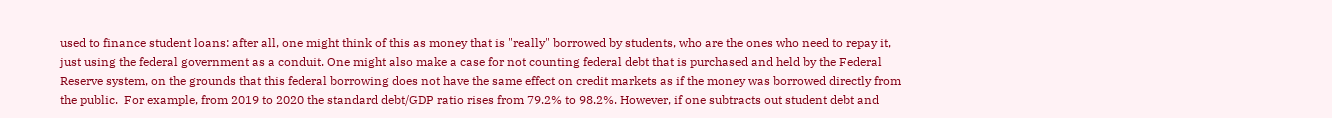used to finance student loans: after all, one might think of this as money that is "really" borrowed by students, who are the ones who need to repay it, just using the federal government as a conduit. One might also make a case for not counting federal debt that is purchased and held by the Federal Reserve system, on the grounds that this federal borrowing does not have the same effect on credit markets as if the money was borrowed directly from the public.  For example, from 2019 to 2020 the standard debt/GDP ratio rises from 79.2% to 98.2%. However, if one subtracts out student debt and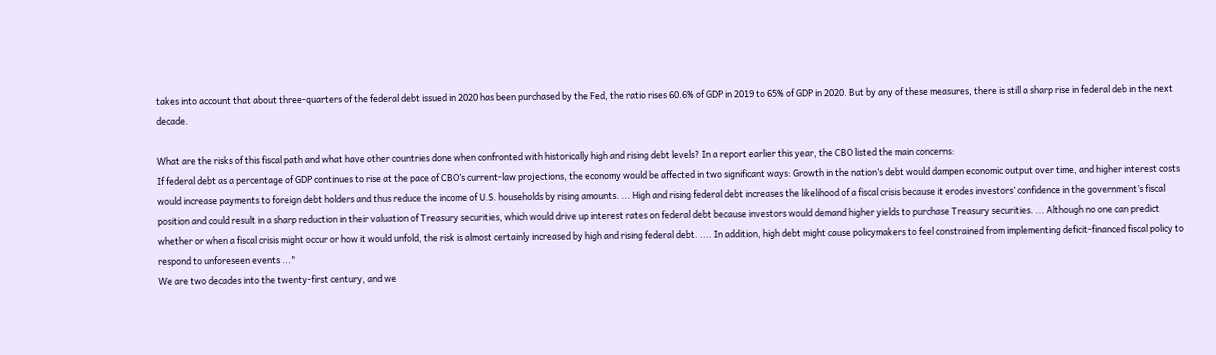takes into account that about three-quarters of the federal debt issued in 2020 has been purchased by the Fed, the ratio rises 60.6% of GDP in 2019 to 65% of GDP in 2020. But by any of these measures, there is still a sharp rise in federal deb in the next decade.

What are the risks of this fiscal path and what have other countries done when confronted with historically high and rising debt levels? In a report earlier this year, the CBO listed the main concerns:
If federal debt as a percentage of GDP continues to rise at the pace of CBO’s current-law projections, the economy would be affected in two significant ways: Growth in the nation’s debt would dampen economic output over time, and higher interest costs would increase payments to foreign debt holders and thus reduce the income of U.S. households by rising amounts. ... High and rising federal debt increases the likelihood of a fiscal crisis because it erodes investors’ confidence in the government’s fiscal position and could result in a sharp reduction in their valuation of Treasury securities, which would drive up interest rates on federal debt because investors would demand higher yields to purchase Treasury securities. ... Although no one can predict whether or when a fiscal crisis might occur or how it would unfold, the risk is almost certainly increased by high and rising federal debt. .... In addition, high debt might cause policymakers to feel constrained from implementing deficit-financed fiscal policy to respond to unforeseen events ..."
We are two decades into the twenty-first century, and we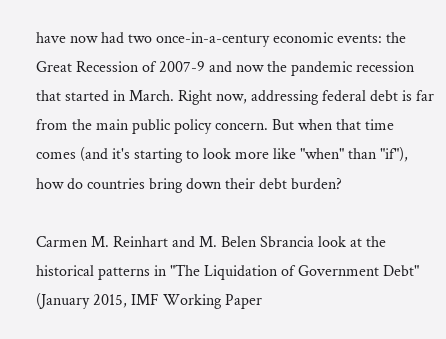have now had two once-in-a-century economic events: the Great Recession of 2007-9 and now the pandemic recession that started in March. Right now, addressing federal debt is far from the main public policy concern. But when that time comes (and it's starting to look more like "when" than "if"), how do countries bring down their debt burden?

Carmen M. Reinhart and M. Belen Sbrancia look at the historical patterns in "The Liquidation of Government Debt" (January 2015, IMF Working Paper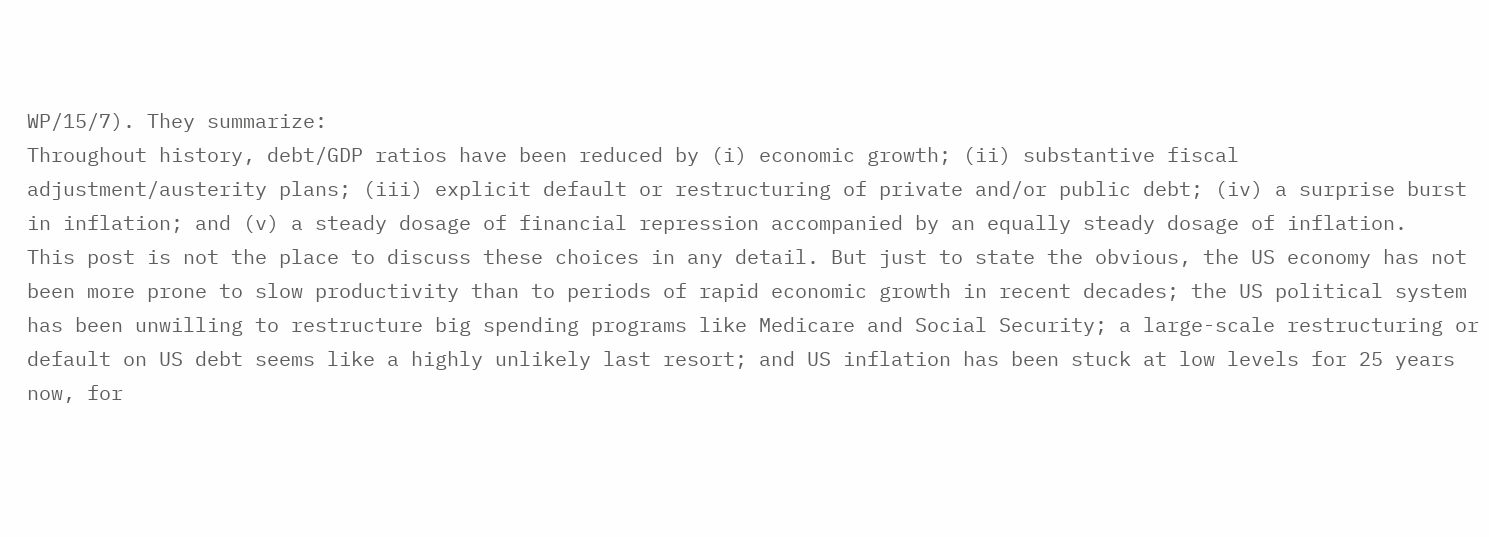WP/15/7). They summarize:
Throughout history, debt/GDP ratios have been reduced by (i) economic growth; (ii) substantive fiscal adjustment/austerity plans; (iii) explicit default or restructuring of private and/or public debt; (iv) a surprise burst in inflation; and (v) a steady dosage of financial repression accompanied by an equally steady dosage of inflation.
This post is not the place to discuss these choices in any detail. But just to state the obvious, the US economy has not been more prone to slow productivity than to periods of rapid economic growth in recent decades; the US political system has been unwilling to restructure big spending programs like Medicare and Social Security; a large-scale restructuring or default on US debt seems like a highly unlikely last resort; and US inflation has been stuck at low levels for 25 years now, for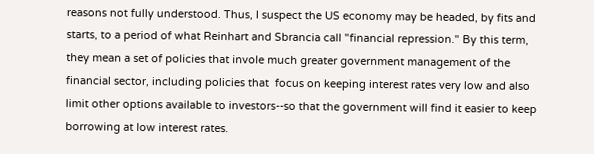reasons not fully understood. Thus, I suspect the US economy may be headed, by fits and starts, to a period of what Reinhart and Sbrancia call "financial repression." By this term, they mean a set of policies that invole much greater government management of the financial sector, including policies that  focus on keeping interest rates very low and also limit other options available to investors--so that the government will find it easier to keep borrowing at low interest rates.